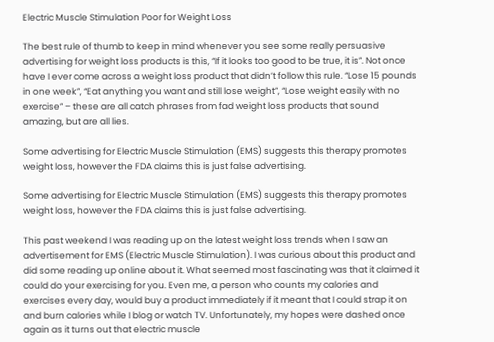Electric Muscle Stimulation Poor for Weight Loss

The best rule of thumb to keep in mind whenever you see some really persuasive advertising for weight loss products is this, “If it looks too good to be true, it is”. Not once have I ever come across a weight loss product that didn’t follow this rule. “Lose 15 pounds in one week”, “Eat anything you want and still lose weight”, “Lose weight easily with no exercise” – these are all catch phrases from fad weight loss products that sound amazing, but are all lies.

Some advertising for Electric Muscle Stimulation (EMS) suggests this therapy promotes weight loss, however the FDA claims this is just false advertising.

Some advertising for Electric Muscle Stimulation (EMS) suggests this therapy promotes weight loss, however the FDA claims this is just false advertising.

This past weekend I was reading up on the latest weight loss trends when I saw an advertisement for EMS (Electric Muscle Stimulation). I was curious about this product and did some reading up online about it. What seemed most fascinating was that it claimed it could do your exercising for you. Even me, a person who counts my calories and exercises every day, would buy a product immediately if it meant that I could strap it on and burn calories while I blog or watch TV. Unfortunately, my hopes were dashed once again as it turns out that electric muscle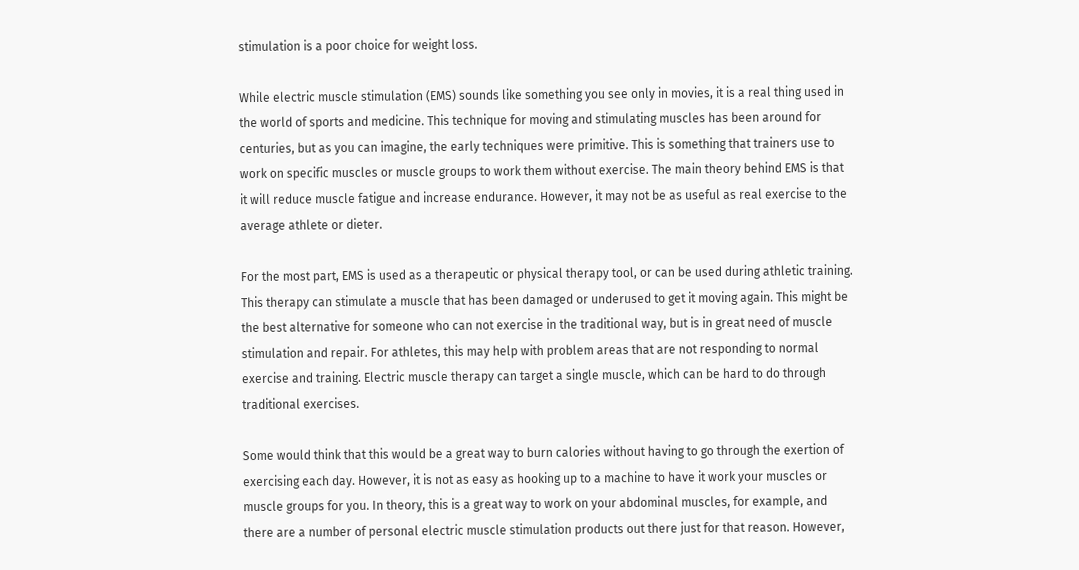stimulation is a poor choice for weight loss.

While electric muscle stimulation (EMS) sounds like something you see only in movies, it is a real thing used in the world of sports and medicine. This technique for moving and stimulating muscles has been around for centuries, but as you can imagine, the early techniques were primitive. This is something that trainers use to work on specific muscles or muscle groups to work them without exercise. The main theory behind EMS is that it will reduce muscle fatigue and increase endurance. However, it may not be as useful as real exercise to the average athlete or dieter.

For the most part, EMS is used as a therapeutic or physical therapy tool, or can be used during athletic training. This therapy can stimulate a muscle that has been damaged or underused to get it moving again. This might be the best alternative for someone who can not exercise in the traditional way, but is in great need of muscle stimulation and repair. For athletes, this may help with problem areas that are not responding to normal exercise and training. Electric muscle therapy can target a single muscle, which can be hard to do through traditional exercises.

Some would think that this would be a great way to burn calories without having to go through the exertion of exercising each day. However, it is not as easy as hooking up to a machine to have it work your muscles or muscle groups for you. In theory, this is a great way to work on your abdominal muscles, for example, and there are a number of personal electric muscle stimulation products out there just for that reason. However,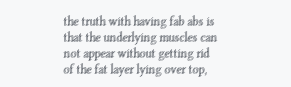the truth with having fab abs is that the underlying muscles can not appear without getting rid of the fat layer lying over top,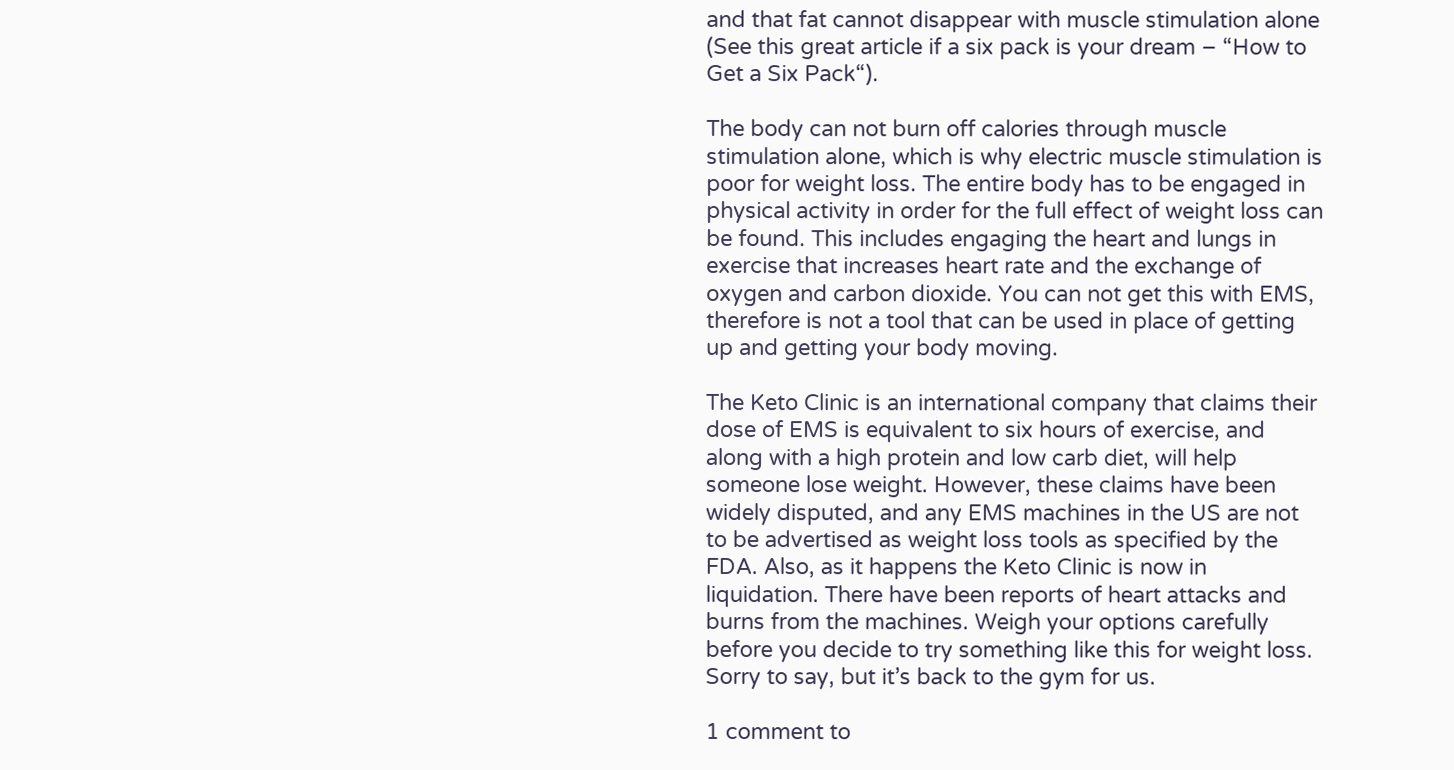and that fat cannot disappear with muscle stimulation alone (See this great article if a six pack is your dream – “How to Get a Six Pack“).

The body can not burn off calories through muscle stimulation alone, which is why electric muscle stimulation is poor for weight loss. The entire body has to be engaged in physical activity in order for the full effect of weight loss can be found. This includes engaging the heart and lungs in exercise that increases heart rate and the exchange of oxygen and carbon dioxide. You can not get this with EMS, therefore is not a tool that can be used in place of getting up and getting your body moving.

The Keto Clinic is an international company that claims their dose of EMS is equivalent to six hours of exercise, and along with a high protein and low carb diet, will help someone lose weight. However, these claims have been widely disputed, and any EMS machines in the US are not to be advertised as weight loss tools as specified by the FDA. Also, as it happens the Keto Clinic is now in liquidation. There have been reports of heart attacks and burns from the machines. Weigh your options carefully before you decide to try something like this for weight loss. Sorry to say, but it’s back to the gym for us.

1 comment to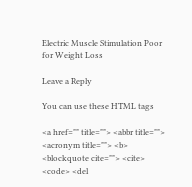Electric Muscle Stimulation Poor for Weight Loss

Leave a Reply

You can use these HTML tags

<a href="" title=""> <abbr title=""> <acronym title=""> <b> <blockquote cite=""> <cite> <code> <del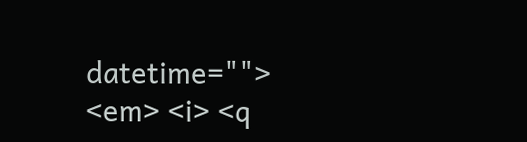datetime=""> <em> <i> <q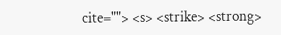cite=""> <s> <strike> <strong>